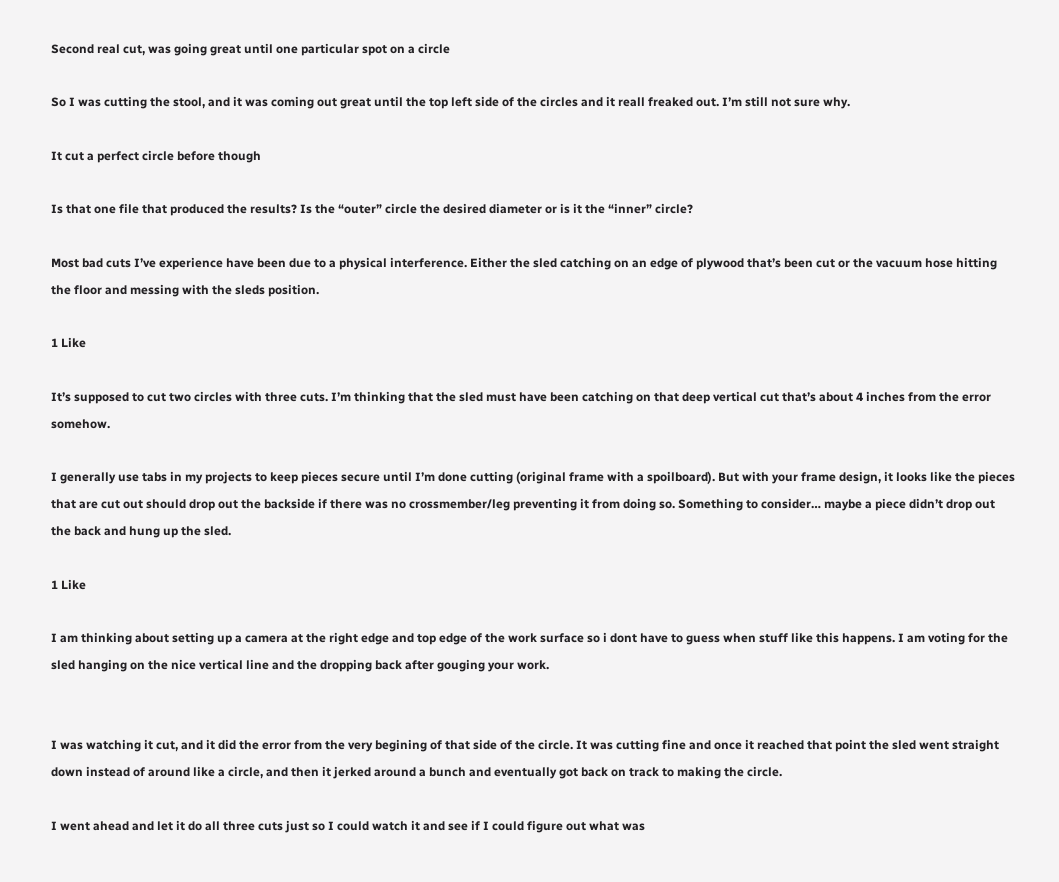Second real cut, was going great until one particular spot on a circle

So I was cutting the stool, and it was coming out great until the top left side of the circles and it reall freaked out. I’m still not sure why.

It cut a perfect circle before though

Is that one file that produced the results? Is the “outer” circle the desired diameter or is it the “inner” circle?

Most bad cuts I’ve experience have been due to a physical interference. Either the sled catching on an edge of plywood that’s been cut or the vacuum hose hitting the floor and messing with the sleds position.

1 Like

It’s supposed to cut two circles with three cuts. I’m thinking that the sled must have been catching on that deep vertical cut that’s about 4 inches from the error somehow.

I generally use tabs in my projects to keep pieces secure until I’m done cutting (original frame with a spoilboard). But with your frame design, it looks like the pieces that are cut out should drop out the backside if there was no crossmember/leg preventing it from doing so. Something to consider… maybe a piece didn’t drop out the back and hung up the sled.

1 Like

I am thinking about setting up a camera at the right edge and top edge of the work surface so i dont have to guess when stuff like this happens. I am voting for the sled hanging on the nice vertical line and the dropping back after gouging your work.


I was watching it cut, and it did the error from the very begining of that side of the circle. It was cutting fine and once it reached that point the sled went straight down instead of around like a circle, and then it jerked around a bunch and eventually got back on track to making the circle.

I went ahead and let it do all three cuts just so I could watch it and see if I could figure out what was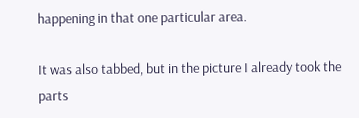happening in that one particular area.

It was also tabbed, but in the picture I already took the parts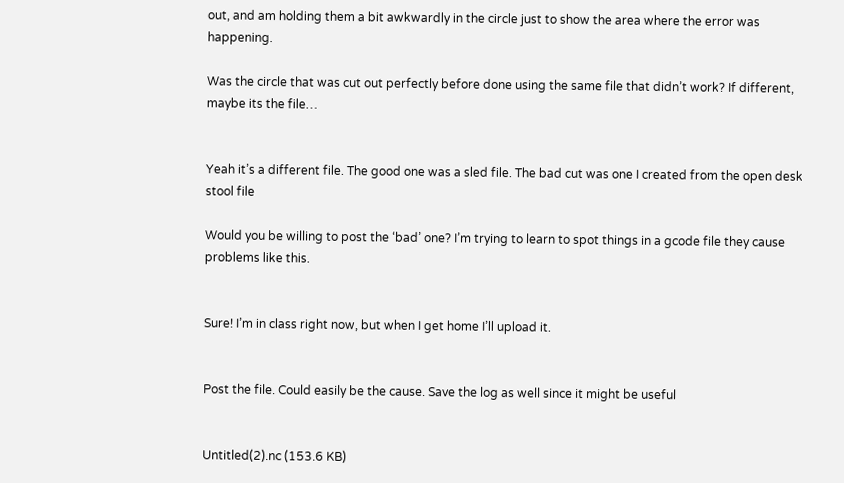out, and am holding them a bit awkwardly in the circle just to show the area where the error was happening.

Was the circle that was cut out perfectly before done using the same file that didn’t work? If different, maybe its the file…


Yeah it’s a different file. The good one was a sled file. The bad cut was one I created from the open desk stool file

Would you be willing to post the ‘bad’ one? I’m trying to learn to spot things in a gcode file they cause problems like this.


Sure! I’m in class right now, but when I get home I’ll upload it.


Post the file. Could easily be the cause. Save the log as well since it might be useful


Untitled(2).nc (153.6 KB)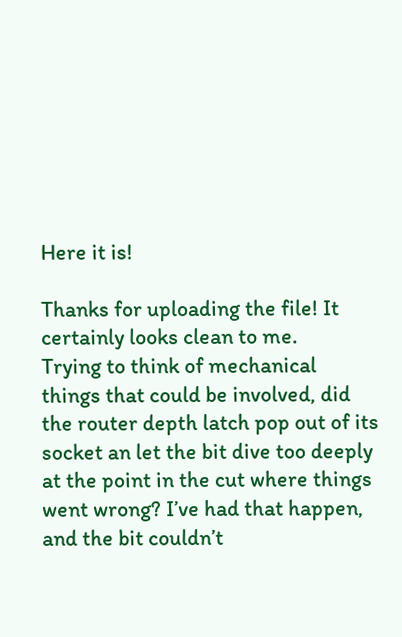Here it is!

Thanks for uploading the file! It certainly looks clean to me.
Trying to think of mechanical things that could be involved, did the router depth latch pop out of its socket an let the bit dive too deeply at the point in the cut where things went wrong? I’ve had that happen, and the bit couldn’t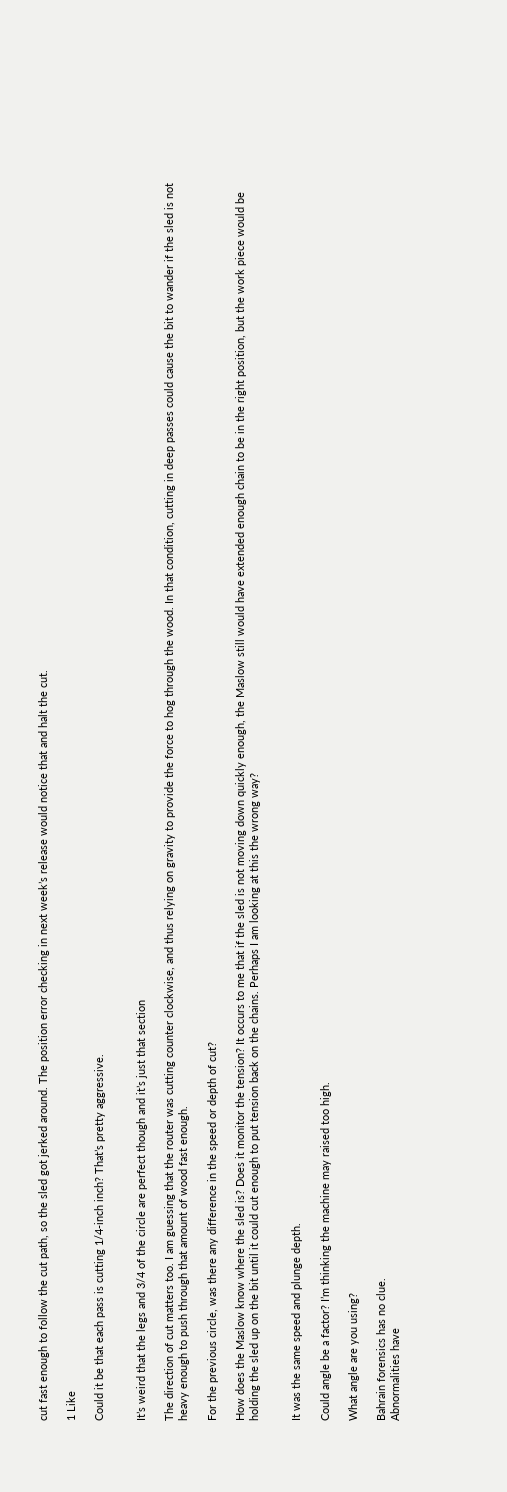cut fast enough to follow the cut path, so the sled got jerked around. The position error checking in next week’s release would notice that and halt the cut.

1 Like

Could it be that each pass is cutting 1/4-inch inch? That’s pretty aggressive.


It’s weird that the legs and 3/4 of the circle are perfect though and it’s just that section

The direction of cut matters too. I am guessing that the router was cutting counter clockwise, and thus relying on gravity to provide the force to hog through the wood. In that condition, cutting in deep passes could cause the bit to wander if the sled is not heavy enough to push through that amount of wood fast enough.

For the previous circle, was there any difference in the speed or depth of cut?

How does the Maslow know where the sled is? Does it monitor the tension? It occurs to me that if the sled is not moving down quickly enough, the Maslow still would have extended enough chain to be in the right position, but the work piece would be holding the sled up on the bit until it could cut enough to put tension back on the chains. Perhaps I am looking at this the wrong way?


It was the same speed and plunge depth.

Could angle be a factor? I’m thinking the machine may raised too high.

What angle are you using?

Bahrain forensics has no clue.
Abnormalities have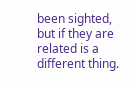been sighted, but if they are related is a different thing.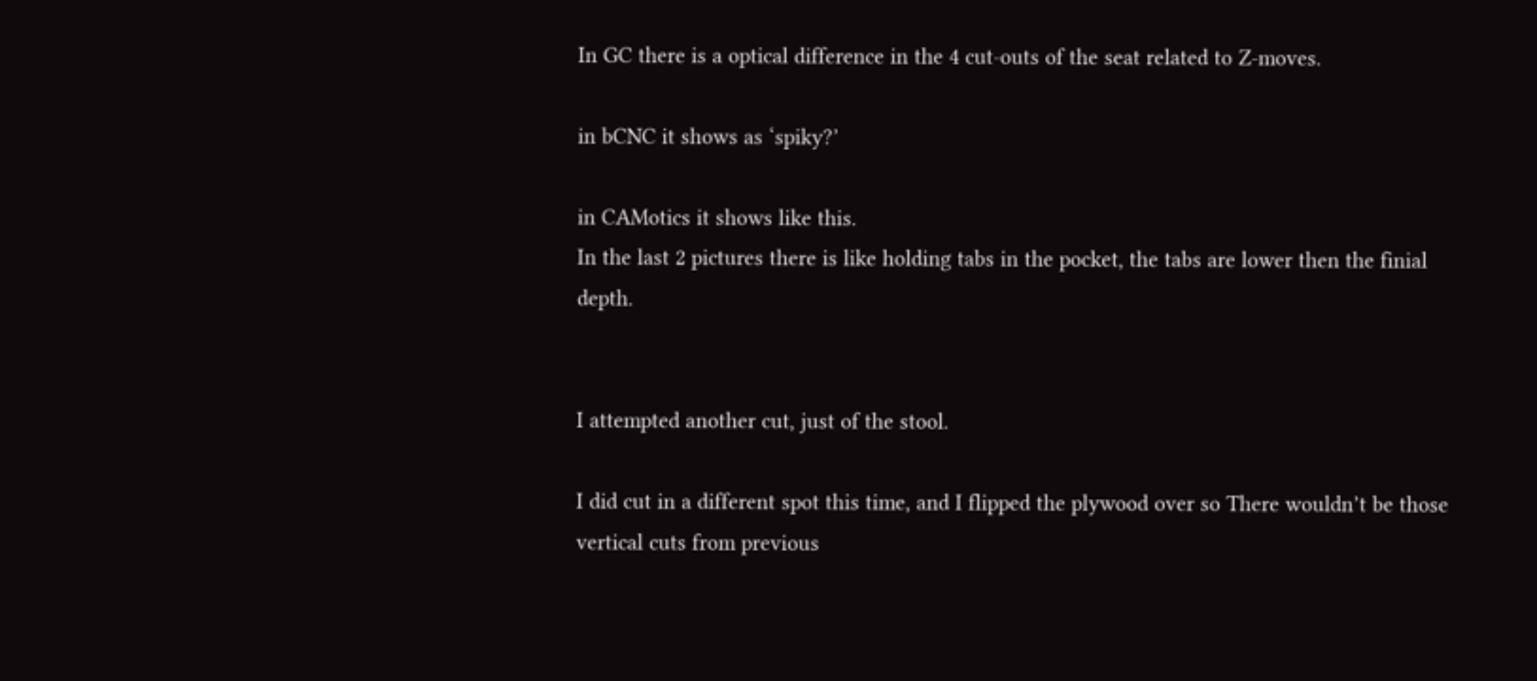In GC there is a optical difference in the 4 cut-outs of the seat related to Z-moves.

in bCNC it shows as ‘spiky?’

in CAMotics it shows like this.
In the last 2 pictures there is like holding tabs in the pocket, the tabs are lower then the finial depth.


I attempted another cut, just of the stool.

I did cut in a different spot this time, and I flipped the plywood over so There wouldn’t be those vertical cuts from previous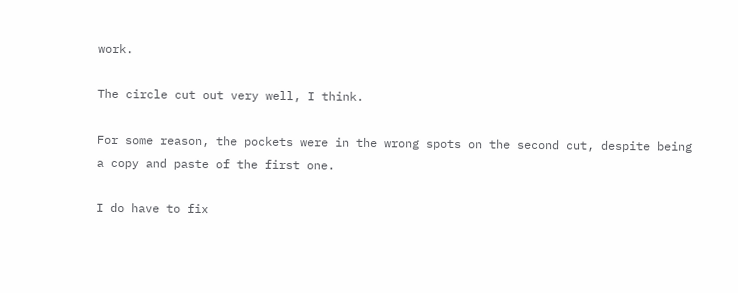work.

The circle cut out very well, I think.

For some reason, the pockets were in the wrong spots on the second cut, despite being a copy and paste of the first one.

I do have to fix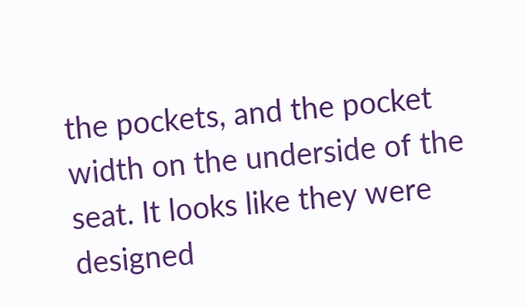the pockets, and the pocket width on the underside of the seat. It looks like they were designed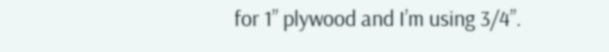for 1” plywood and I’m using 3/4”.